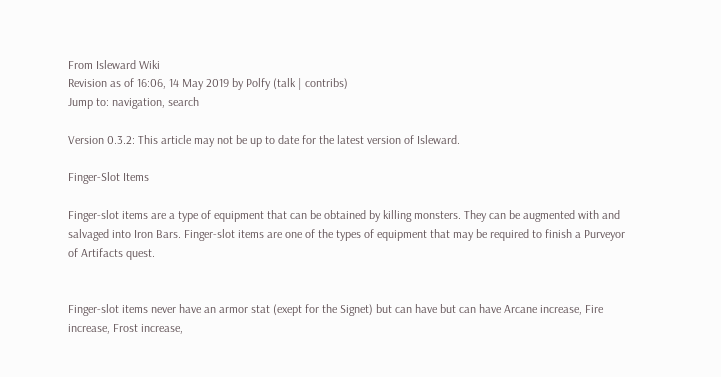From Isleward Wiki
Revision as of 16:06, 14 May 2019 by Polfy (talk | contribs)
Jump to: navigation, search

Version 0.3.2: This article may not be up to date for the latest version of Isleward.

Finger-Slot Items

Finger-slot items are a type of equipment that can be obtained by killing monsters. They can be augmented with and salvaged into Iron Bars. Finger-slot items are one of the types of equipment that may be required to finish a Purveyor of Artifacts quest.


Finger-slot items never have an armor stat (exept for the Signet) but can have but can have Arcane increase, Fire increase, Frost increase,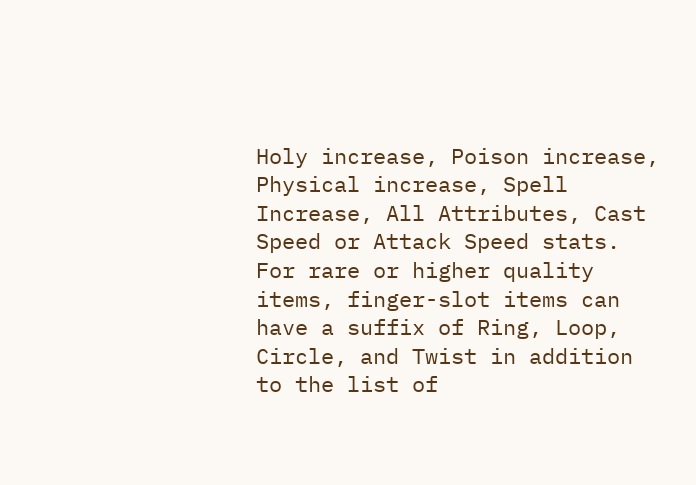Holy increase, Poison increase, Physical increase, Spell Increase, All Attributes, Cast Speed or Attack Speed stats. For rare or higher quality items, finger-slot items can have a suffix of Ring, Loop, Circle, and Twist in addition to the list of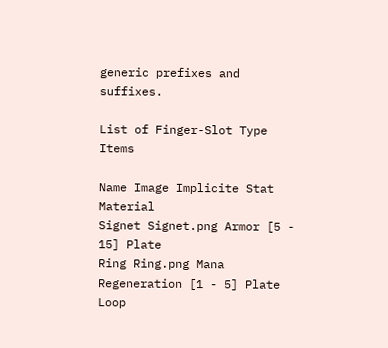generic prefixes and suffixes.

List of Finger-Slot Type Items

Name Image Implicite Stat Material
Signet Signet.png Armor [5 - 15] Plate
Ring Ring.png Mana Regeneration [1 - 5] Plate
Loop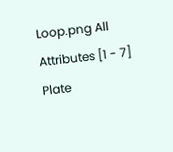Loop.png All Attributes [1 - 7] Plate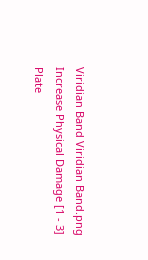Viridian Band Viridian Band.png Increase Physical Damage [1 - 3] Plate